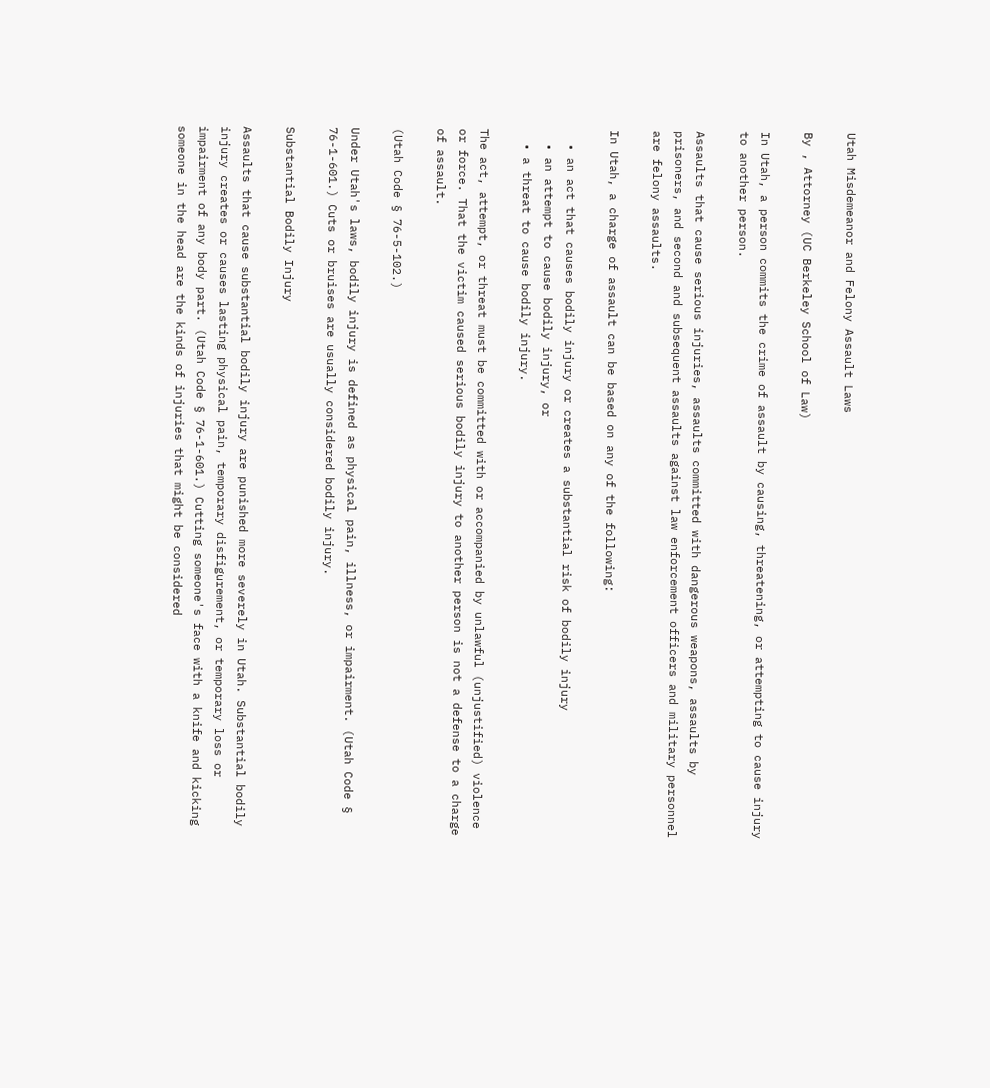Utah Misdemeanor and Felony Assault Laws

By , Attorney (UC Berkeley School of Law)

In Utah, a person commits the crime of assault by causing, threatening, or attempting to cause injury to another person.

Assaults that cause serious injuries, assaults committed with dangerous weapons, assaults by prisoners, and second and subsequent assaults against law enforcement officers and military personnel are felony assaults.

In Utah, a charge of assault can be based on any of the following:

  • an act that causes bodily injury or creates a substantial risk of bodily injury
  • an attempt to cause bodily injury, or
  • a threat to cause bodily injury.

The act, attempt, or threat must be committed with or accompanied by unlawful (unjustified) violence or force. That the victim caused serious bodily injury to another person is not a defense to a charge of assault.

(Utah Code § 76-5-102.)

Under Utah's laws, bodily injury is defined as physical pain, illness, or impairment. (Utah Code § 76-1-601.) Cuts or bruises are usually considered bodily injury.

Substantial Bodily Injury

Assaults that cause substantial bodily injury are punished more severely in Utah. Substantial bodily injury creates or causes lasting physical pain, temporary disfigurement, or temporary loss or impairment of any body part. (Utah Code § 76-1-601.) Cutting someone's face with a knife and kicking someone in the head are the kinds of injuries that might be considered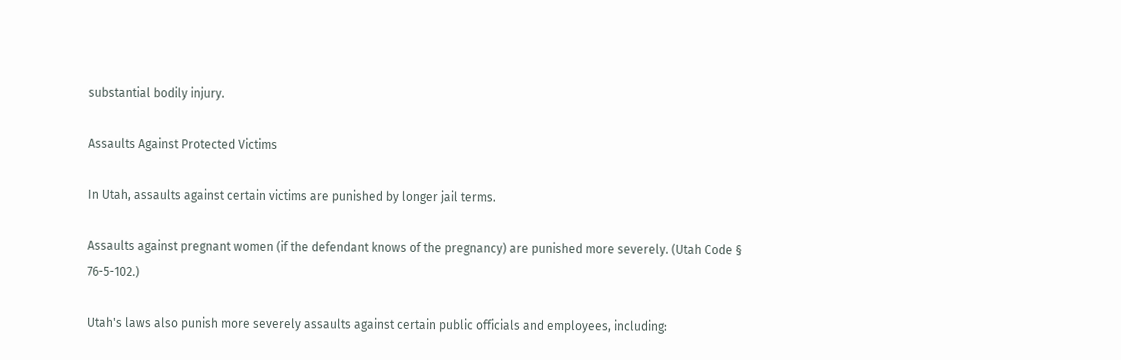substantial bodily injury.

Assaults Against Protected Victims

In Utah, assaults against certain victims are punished by longer jail terms.

Assaults against pregnant women (if the defendant knows of the pregnancy) are punished more severely. (Utah Code § 76-5-102.)

Utah's laws also punish more severely assaults against certain public officials and employees, including: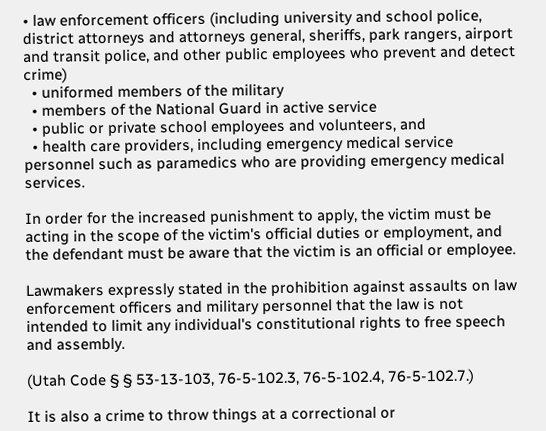• law enforcement officers (including university and school police, district attorneys and attorneys general, sheriffs, park rangers, airport and transit police, and other public employees who prevent and detect crime)
  • uniformed members of the military
  • members of the National Guard in active service
  • public or private school employees and volunteers, and
  • health care providers, including emergency medical service personnel such as paramedics who are providing emergency medical services.

In order for the increased punishment to apply, the victim must be acting in the scope of the victim's official duties or employment, and the defendant must be aware that the victim is an official or employee.

Lawmakers expressly stated in the prohibition against assaults on law enforcement officers and military personnel that the law is not intended to limit any individual's constitutional rights to free speech and assembly.

(Utah Code § § 53-13-103, 76-5-102.3, 76-5-102.4, 76-5-102.7.)

It is also a crime to throw things at a correctional or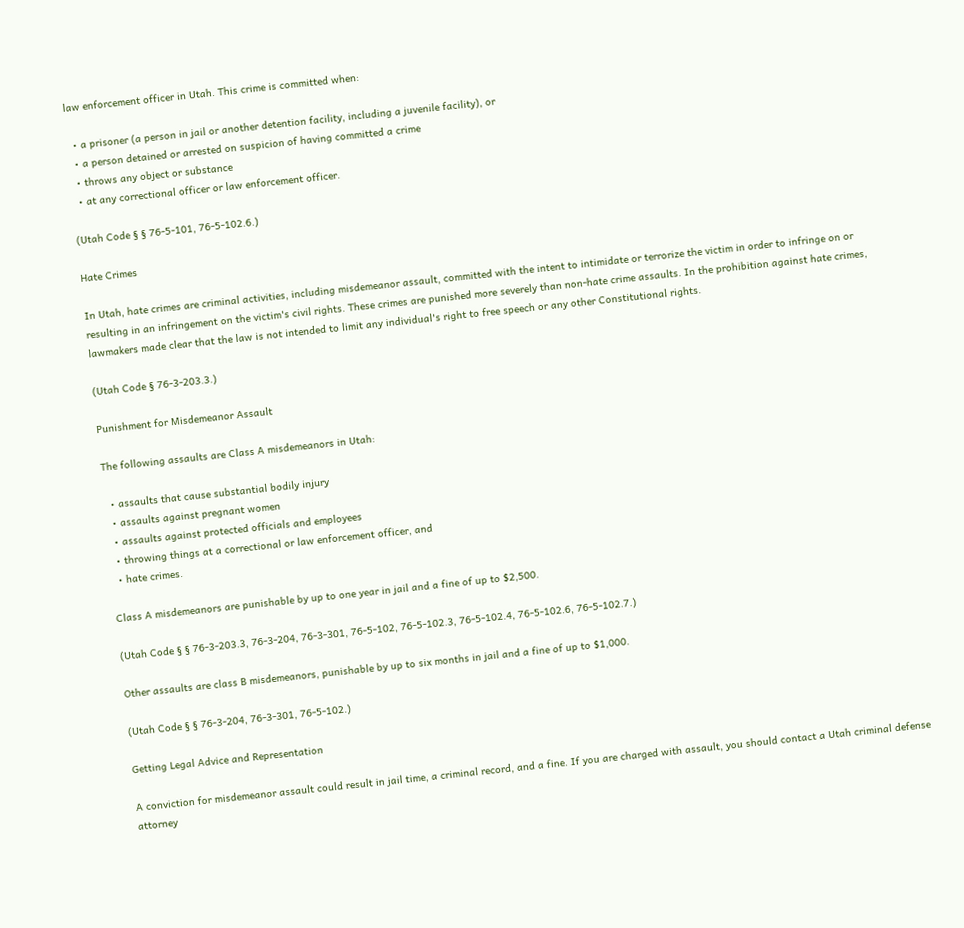law enforcement officer in Utah. This crime is committed when:

  • a prisoner (a person in jail or another detention facility, including a juvenile facility), or
  • a person detained or arrested on suspicion of having committed a crime
  • throws any object or substance
  • at any correctional officer or law enforcement officer.

(Utah Code § § 76-5-101, 76-5-102.6.)

Hate Crimes

In Utah, hate crimes are criminal activities, including misdemeanor assault, committed with the intent to intimidate or terrorize the victim in order to infringe on or resulting in an infringement on the victim's civil rights. These crimes are punished more severely than non-hate crime assaults. In the prohibition against hate crimes, lawmakers made clear that the law is not intended to limit any individual's right to free speech or any other Constitutional rights.

(Utah Code § 76-3-203.3.)

Punishment for Misdemeanor Assault

The following assaults are Class A misdemeanors in Utah:

  • assaults that cause substantial bodily injury
  • assaults against pregnant women
  • assaults against protected officials and employees
  • throwing things at a correctional or law enforcement officer, and
  • hate crimes.

Class A misdemeanors are punishable by up to one year in jail and a fine of up to $2,500.

(Utah Code § § 76-3-203.3, 76-3-204, 76-3-301, 76-5-102, 76-5-102.3, 76-5-102.4, 76-5-102.6, 76-5-102.7.)

Other assaults are class B misdemeanors, punishable by up to six months in jail and a fine of up to $1,000.

(Utah Code § § 76-3-204, 76-3-301, 76-5-102.)

Getting Legal Advice and Representation

A conviction for misdemeanor assault could result in jail time, a criminal record, and a fine. If you are charged with assault, you should contact a Utah criminal defense attorney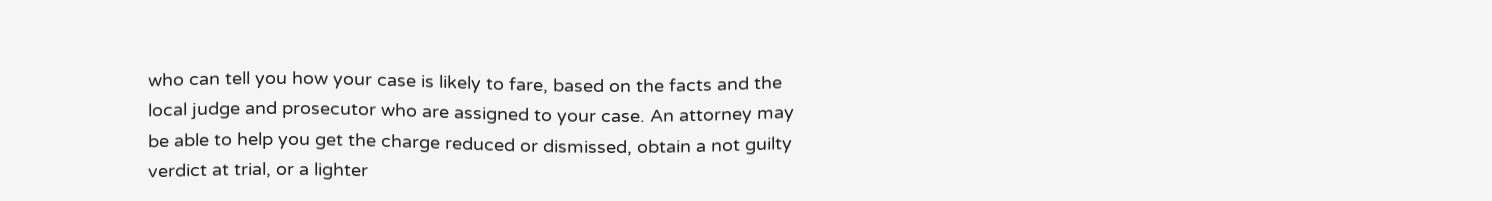who can tell you how your case is likely to fare, based on the facts and the local judge and prosecutor who are assigned to your case. An attorney may be able to help you get the charge reduced or dismissed, obtain a not guilty verdict at trial, or a lighter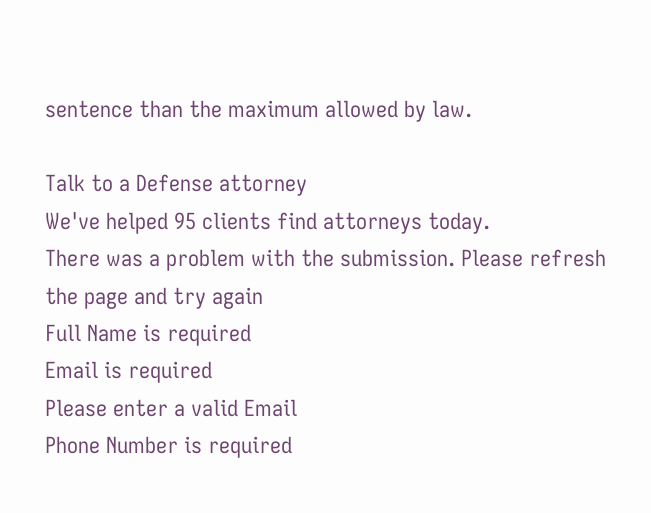sentence than the maximum allowed by law.

Talk to a Defense attorney
We've helped 95 clients find attorneys today.
There was a problem with the submission. Please refresh the page and try again
Full Name is required
Email is required
Please enter a valid Email
Phone Number is required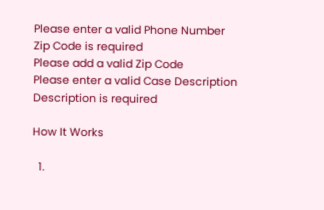Please enter a valid Phone Number
Zip Code is required
Please add a valid Zip Code
Please enter a valid Case Description
Description is required

How It Works

  1.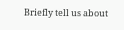Briefly tell us about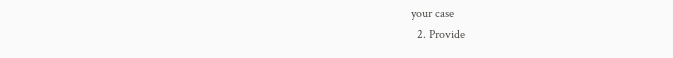your case
  2. Provide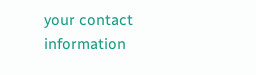your contact information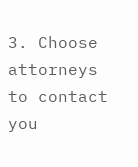3. Choose attorneys to contact you